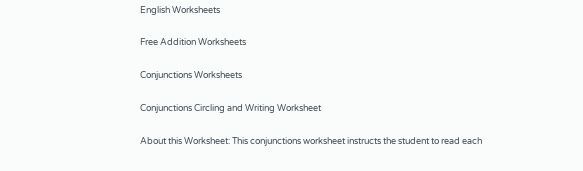English Worksheets

Free Addition Worksheets

Conjunctions Worksheets

Conjunctions Circling and Writing Worksheet

About this Worksheet: This conjunctions worksheet instructs the student to read each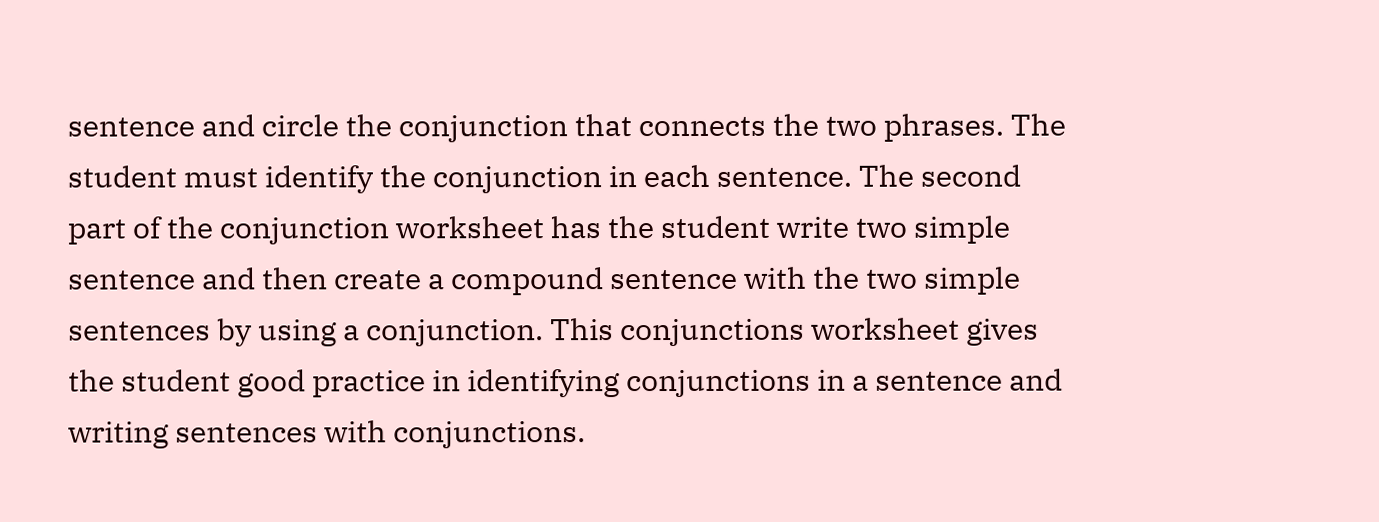sentence and circle the conjunction that connects the two phrases. The student must identify the conjunction in each sentence. The second part of the conjunction worksheet has the student write two simple sentence and then create a compound sentence with the two simple sentences by using a conjunction. This conjunctions worksheet gives the student good practice in identifying conjunctions in a sentence and writing sentences with conjunctions.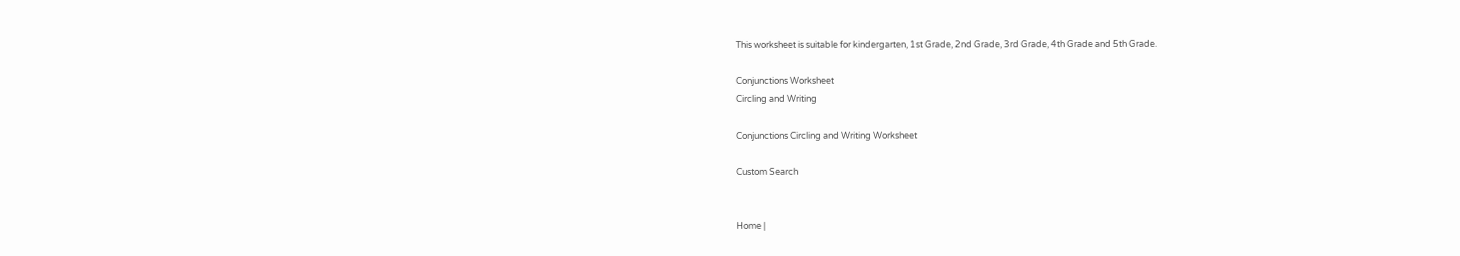This worksheet is suitable for kindergarten, 1st Grade, 2nd Grade, 3rd Grade, 4th Grade and 5th Grade.

Conjunctions Worksheet
Circling and Writing

Conjunctions Circling and Writing Worksheet

Custom Search


Home |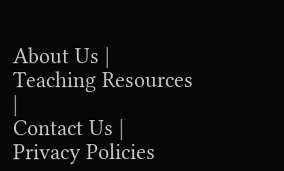About Us |
Teaching Resources |
Contact Us |
Privacy Policies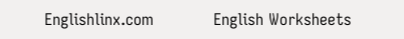Englishlinx.com            English Worksheets